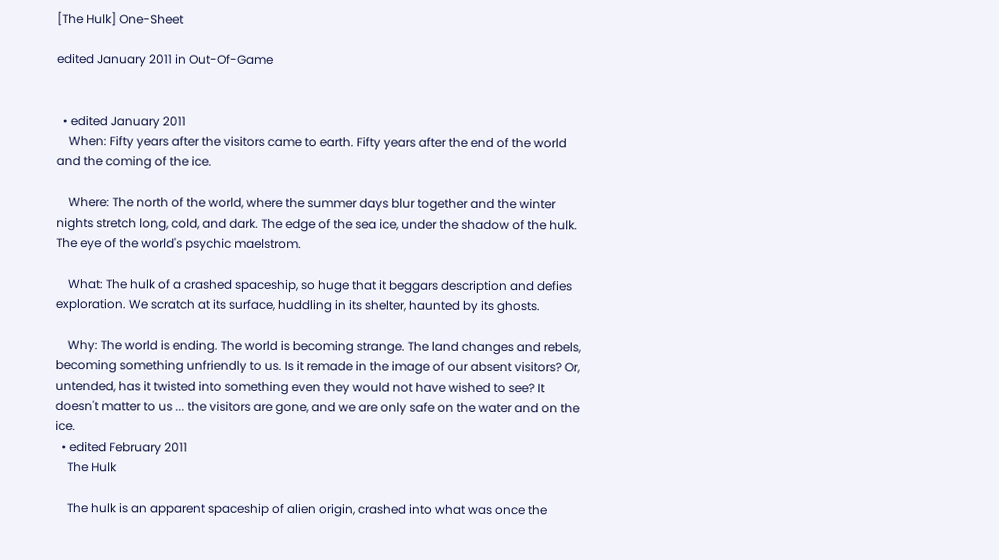[The Hulk] One-Sheet

edited January 2011 in Out-Of-Game


  • edited January 2011
    When: Fifty years after the visitors came to earth. Fifty years after the end of the world and the coming of the ice.

    Where: The north of the world, where the summer days blur together and the winter nights stretch long, cold, and dark. The edge of the sea ice, under the shadow of the hulk. The eye of the world's psychic maelstrom.

    What: The hulk of a crashed spaceship, so huge that it beggars description and defies exploration. We scratch at its surface, huddling in its shelter, haunted by its ghosts.

    Why: The world is ending. The world is becoming strange. The land changes and rebels, becoming something unfriendly to us. Is it remade in the image of our absent visitors? Or, untended, has it twisted into something even they would not have wished to see? It doesn't matter to us ... the visitors are gone, and we are only safe on the water and on the ice.
  • edited February 2011
    The Hulk

    The hulk is an apparent spaceship of alien origin, crashed into what was once the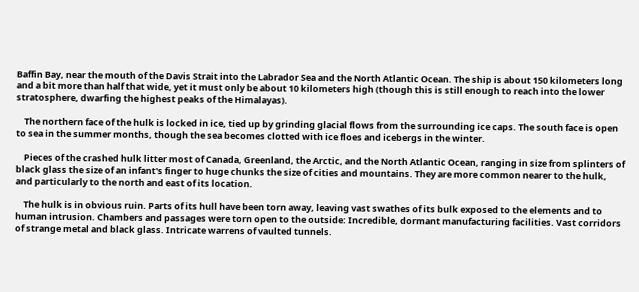Baffin Bay, near the mouth of the Davis Strait into the Labrador Sea and the North Atlantic Ocean. The ship is about 150 kilometers long and a bit more than half that wide, yet it must only be about 10 kilometers high (though this is still enough to reach into the lower stratosphere, dwarfing the highest peaks of the Himalayas).

    The northern face of the hulk is locked in ice, tied up by grinding glacial flows from the surrounding ice caps. The south face is open to sea in the summer months, though the sea becomes clotted with ice floes and icebergs in the winter.

    Pieces of the crashed hulk litter most of Canada, Greenland, the Arctic, and the North Atlantic Ocean, ranging in size from splinters of black glass the size of an infant's finger to huge chunks the size of cities and mountains. They are more common nearer to the hulk, and particularly to the north and east of its location.

    The hulk is in obvious ruin. Parts of its hull have been torn away, leaving vast swathes of its bulk exposed to the elements and to human intrusion. Chambers and passages were torn open to the outside: Incredible, dormant manufacturing facilities. Vast corridors of strange metal and black glass. Intricate warrens of vaulted tunnels.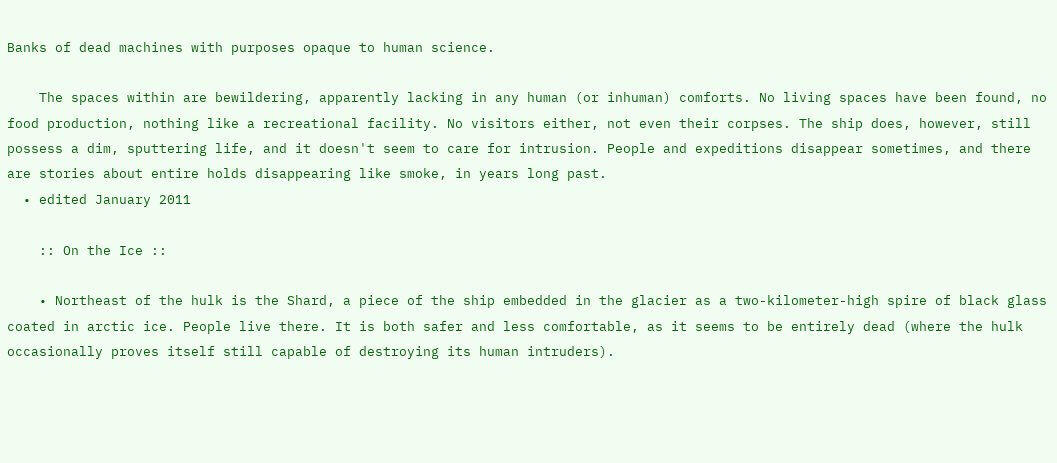Banks of dead machines with purposes opaque to human science.

    The spaces within are bewildering, apparently lacking in any human (or inhuman) comforts. No living spaces have been found, no food production, nothing like a recreational facility. No visitors either, not even their corpses. The ship does, however, still possess a dim, sputtering life, and it doesn't seem to care for intrusion. People and expeditions disappear sometimes, and there are stories about entire holds disappearing like smoke, in years long past.
  • edited January 2011

    :: On the Ice ::

    • Northeast of the hulk is the Shard, a piece of the ship embedded in the glacier as a two-kilometer-high spire of black glass coated in arctic ice. People live there. It is both safer and less comfortable, as it seems to be entirely dead (where the hulk occasionally proves itself still capable of destroying its human intruders).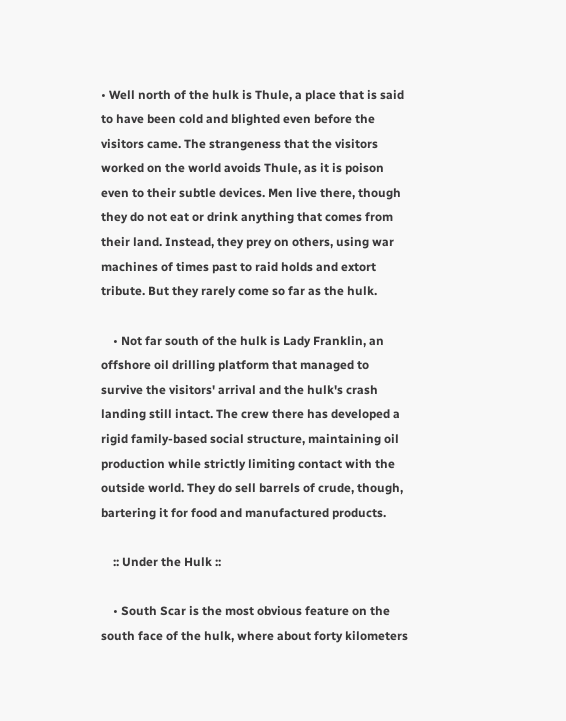• Well north of the hulk is Thule, a place that is said to have been cold and blighted even before the visitors came. The strangeness that the visitors worked on the world avoids Thule, as it is poison even to their subtle devices. Men live there, though they do not eat or drink anything that comes from their land. Instead, they prey on others, using war machines of times past to raid holds and extort tribute. But they rarely come so far as the hulk.

    • Not far south of the hulk is Lady Franklin, an offshore oil drilling platform that managed to survive the visitors' arrival and the hulk's crash landing still intact. The crew there has developed a rigid family-based social structure, maintaining oil production while strictly limiting contact with the outside world. They do sell barrels of crude, though, bartering it for food and manufactured products.

    :: Under the Hulk ::

    • South Scar is the most obvious feature on the south face of the hulk, where about forty kilometers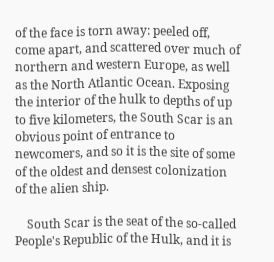of the face is torn away: peeled off, come apart, and scattered over much of northern and western Europe, as well as the North Atlantic Ocean. Exposing the interior of the hulk to depths of up to five kilometers, the South Scar is an obvious point of entrance to newcomers, and so it is the site of some of the oldest and densest colonization of the alien ship.

    South Scar is the seat of the so-called People's Republic of the Hulk, and it is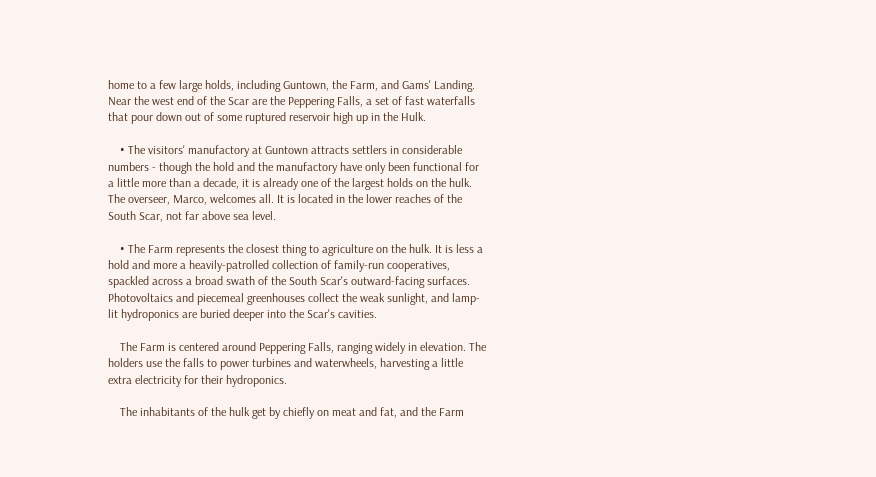home to a few large holds, including Guntown, the Farm, and Gams' Landing. Near the west end of the Scar are the Peppering Falls, a set of fast waterfalls that pour down out of some ruptured reservoir high up in the Hulk.

    • The visitors' manufactory at Guntown attracts settlers in considerable numbers - though the hold and the manufactory have only been functional for a little more than a decade, it is already one of the largest holds on the hulk. The overseer, Marco, welcomes all. It is located in the lower reaches of the South Scar, not far above sea level.

    • The Farm represents the closest thing to agriculture on the hulk. It is less a hold and more a heavily-patrolled collection of family-run cooperatives, spackled across a broad swath of the South Scar's outward-facing surfaces. Photovoltaics and piecemeal greenhouses collect the weak sunlight, and lamp-lit hydroponics are buried deeper into the Scar's cavities.

    The Farm is centered around Peppering Falls, ranging widely in elevation. The holders use the falls to power turbines and waterwheels, harvesting a little extra electricity for their hydroponics.

    The inhabitants of the hulk get by chiefly on meat and fat, and the Farm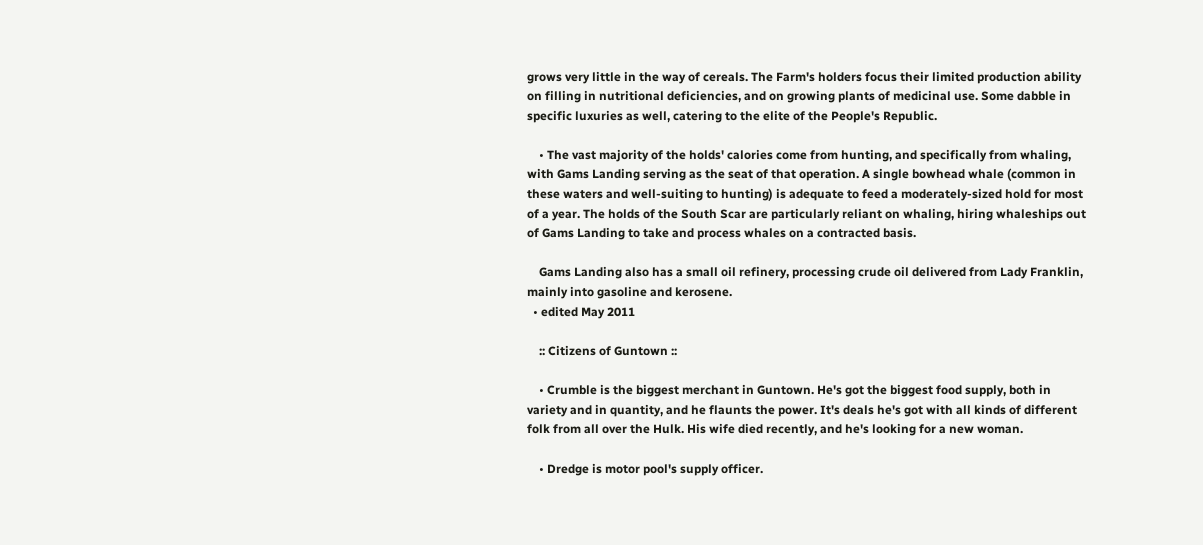grows very little in the way of cereals. The Farm's holders focus their limited production ability on filling in nutritional deficiencies, and on growing plants of medicinal use. Some dabble in specific luxuries as well, catering to the elite of the People's Republic.

    • The vast majority of the holds' calories come from hunting, and specifically from whaling, with Gams Landing serving as the seat of that operation. A single bowhead whale (common in these waters and well-suiting to hunting) is adequate to feed a moderately-sized hold for most of a year. The holds of the South Scar are particularly reliant on whaling, hiring whaleships out of Gams Landing to take and process whales on a contracted basis.

    Gams Landing also has a small oil refinery, processing crude oil delivered from Lady Franklin, mainly into gasoline and kerosene.
  • edited May 2011

    :: Citizens of Guntown ::

    • Crumble is the biggest merchant in Guntown. He's got the biggest food supply, both in variety and in quantity, and he flaunts the power. It's deals he's got with all kinds of different folk from all over the Hulk. His wife died recently, and he's looking for a new woman.

    • Dredge is motor pool's supply officer.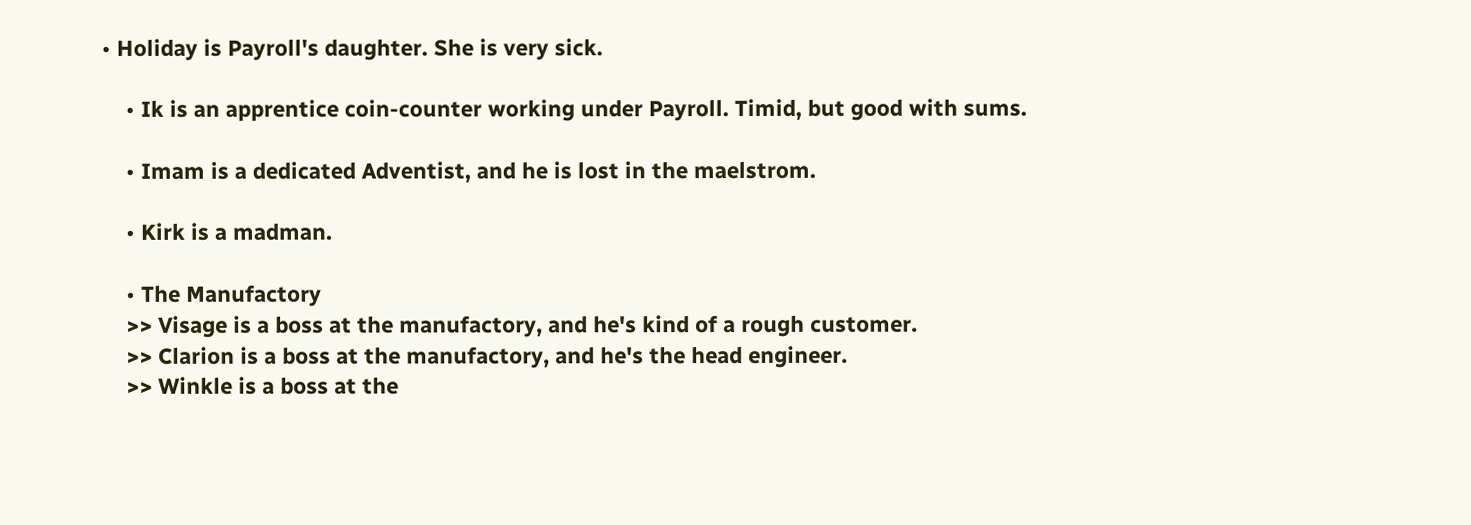• Holiday is Payroll's daughter. She is very sick.

    • Ik is an apprentice coin-counter working under Payroll. Timid, but good with sums.

    • Imam is a dedicated Adventist, and he is lost in the maelstrom.

    • Kirk is a madman.

    • The Manufactory
    >> Visage is a boss at the manufactory, and he's kind of a rough customer.
    >> Clarion is a boss at the manufactory, and he's the head engineer.
    >> Winkle is a boss at the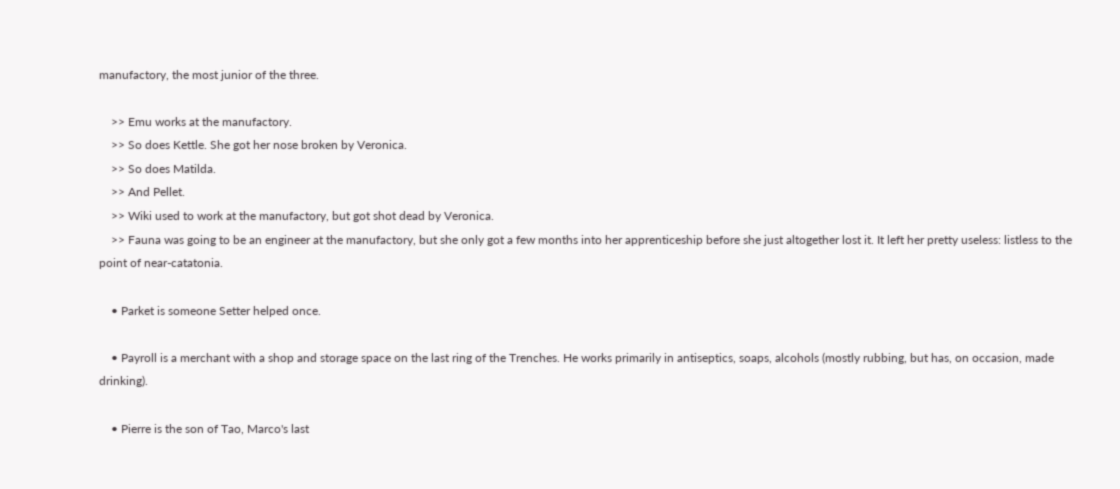manufactory, the most junior of the three.

    >> Emu works at the manufactory.
    >> So does Kettle. She got her nose broken by Veronica.
    >> So does Matilda.
    >> And Pellet.
    >> Wiki used to work at the manufactory, but got shot dead by Veronica.
    >> Fauna was going to be an engineer at the manufactory, but she only got a few months into her apprenticeship before she just altogether lost it. It left her pretty useless: listless to the point of near-catatonia.

    • Parket is someone Setter helped once.

    • Payroll is a merchant with a shop and storage space on the last ring of the Trenches. He works primarily in antiseptics, soaps, alcohols (mostly rubbing, but has, on occasion, made drinking).

    • Pierre is the son of Tao, Marco's last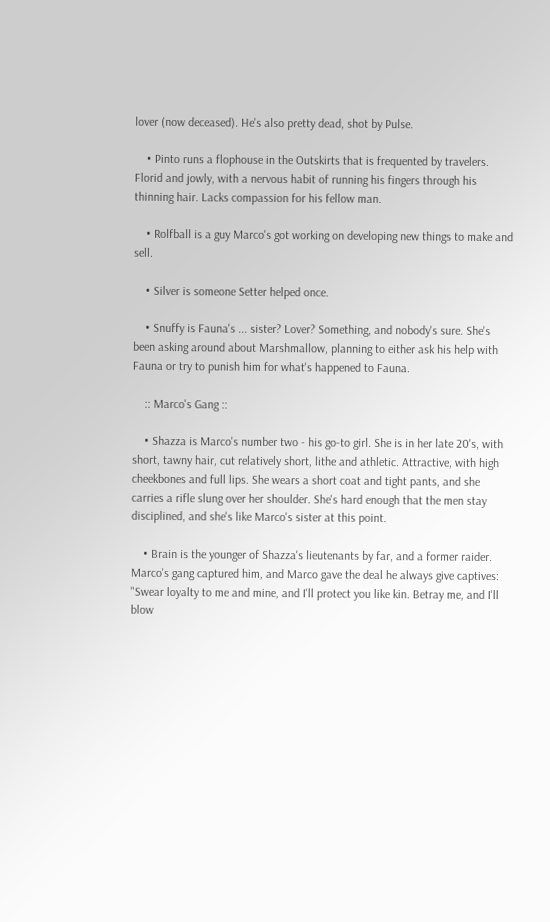lover (now deceased). He's also pretty dead, shot by Pulse.

    • Pinto runs a flophouse in the Outskirts that is frequented by travelers. Florid and jowly, with a nervous habit of running his fingers through his thinning hair. Lacks compassion for his fellow man.

    • Rolfball is a guy Marco's got working on developing new things to make and sell.

    • Silver is someone Setter helped once.

    • Snuffy is Fauna's ... sister? Lover? Something, and nobody's sure. She's been asking around about Marshmallow, planning to either ask his help with Fauna or try to punish him for what's happened to Fauna.

    :: Marco's Gang ::

    • Shazza is Marco's number two - his go-to girl. She is in her late 20's, with short, tawny hair, cut relatively short, lithe and athletic. Attractive, with high cheekbones and full lips. She wears a short coat and tight pants, and she carries a rifle slung over her shoulder. She's hard enough that the men stay disciplined, and she's like Marco's sister at this point.

    • Brain is the younger of Shazza's lieutenants by far, and a former raider. Marco's gang captured him, and Marco gave the deal he always give captives: "Swear loyalty to me and mine, and I'll protect you like kin. Betray me, and I'll blow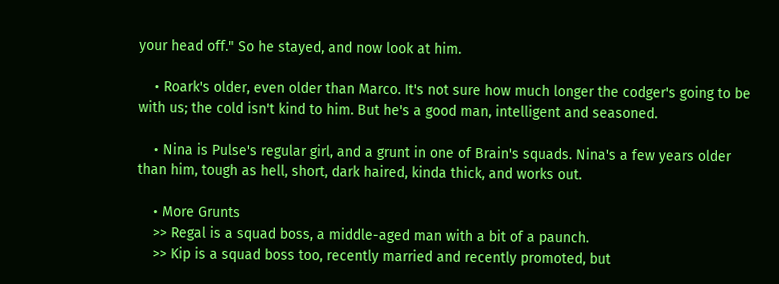your head off." So he stayed, and now look at him.

    • Roark's older, even older than Marco. It's not sure how much longer the codger's going to be with us; the cold isn't kind to him. But he's a good man, intelligent and seasoned.

    • Nina is Pulse's regular girl, and a grunt in one of Brain's squads. Nina's a few years older than him, tough as hell, short, dark haired, kinda thick, and works out.

    • More Grunts
    >> Regal is a squad boss, a middle-aged man with a bit of a paunch.
    >> Kip is a squad boss too, recently married and recently promoted, but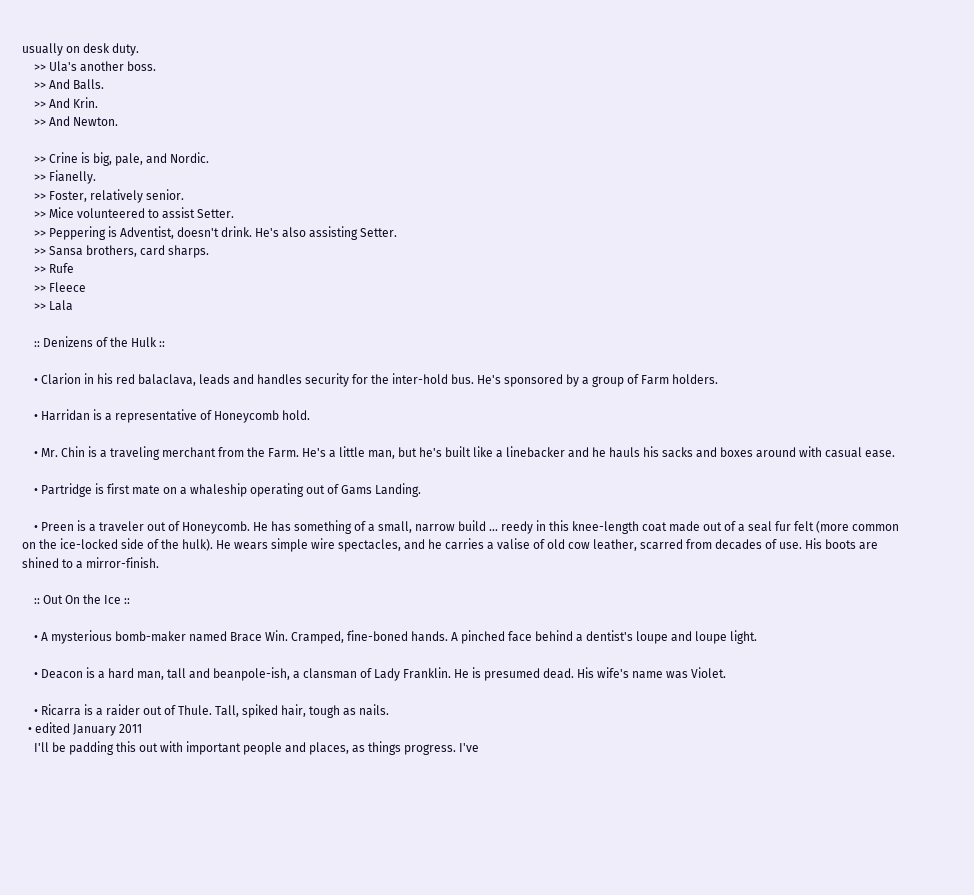usually on desk duty.
    >> Ula's another boss.
    >> And Balls.
    >> And Krin.
    >> And Newton.

    >> Crine is big, pale, and Nordic.
    >> Fianelly.
    >> Foster, relatively senior.
    >> Mice volunteered to assist Setter.
    >> Peppering is Adventist, doesn't drink. He's also assisting Setter.
    >> Sansa brothers, card sharps.
    >> Rufe
    >> Fleece
    >> Lala

    :: Denizens of the Hulk ::

    • Clarion in his red balaclava, leads and handles security for the inter-hold bus. He's sponsored by a group of Farm holders.

    • Harridan is a representative of Honeycomb hold.

    • Mr. Chin is a traveling merchant from the Farm. He's a little man, but he's built like a linebacker and he hauls his sacks and boxes around with casual ease.

    • Partridge is first mate on a whaleship operating out of Gams Landing.

    • Preen is a traveler out of Honeycomb. He has something of a small, narrow build ... reedy in this knee-length coat made out of a seal fur felt (more common on the ice-locked side of the hulk). He wears simple wire spectacles, and he carries a valise of old cow leather, scarred from decades of use. His boots are shined to a mirror-finish.

    :: Out On the Ice ::

    • A mysterious bomb-maker named Brace Win. Cramped, fine-boned hands. A pinched face behind a dentist's loupe and loupe light.

    • Deacon is a hard man, tall and beanpole-ish, a clansman of Lady Franklin. He is presumed dead. His wife's name was Violet.

    • Ricarra is a raider out of Thule. Tall, spiked hair, tough as nails.
  • edited January 2011
    I'll be padding this out with important people and places, as things progress. I've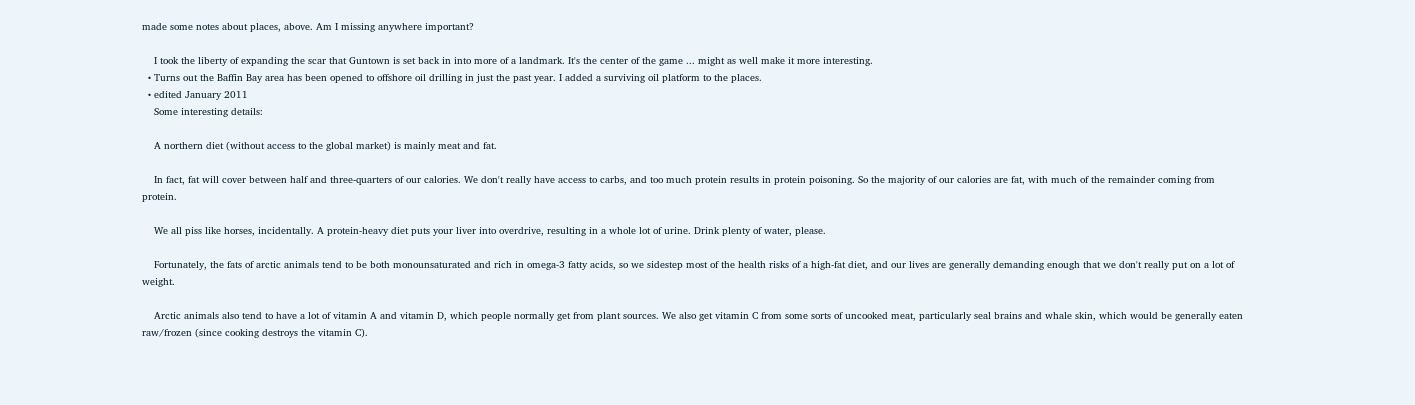made some notes about places, above. Am I missing anywhere important?

    I took the liberty of expanding the scar that Guntown is set back in into more of a landmark. It's the center of the game ... might as well make it more interesting.
  • Turns out the Baffin Bay area has been opened to offshore oil drilling in just the past year. I added a surviving oil platform to the places.
  • edited January 2011
    Some interesting details:

    A northern diet (without access to the global market) is mainly meat and fat.

    In fact, fat will cover between half and three-quarters of our calories. We don't really have access to carbs, and too much protein results in protein poisoning. So the majority of our calories are fat, with much of the remainder coming from protein.

    We all piss like horses, incidentally. A protein-heavy diet puts your liver into overdrive, resulting in a whole lot of urine. Drink plenty of water, please.

    Fortunately, the fats of arctic animals tend to be both monounsaturated and rich in omega-3 fatty acids, so we sidestep most of the health risks of a high-fat diet, and our lives are generally demanding enough that we don't really put on a lot of weight.

    Arctic animals also tend to have a lot of vitamin A and vitamin D, which people normally get from plant sources. We also get vitamin C from some sorts of uncooked meat, particularly seal brains and whale skin, which would be generally eaten raw/frozen (since cooking destroys the vitamin C).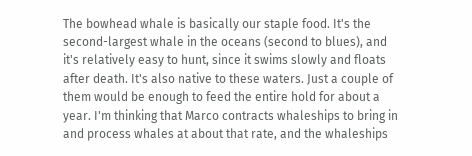The bowhead whale is basically our staple food. It's the second-largest whale in the oceans (second to blues), and it's relatively easy to hunt, since it swims slowly and floats after death. It's also native to these waters. Just a couple of them would be enough to feed the entire hold for about a year. I'm thinking that Marco contracts whaleships to bring in and process whales at about that rate, and the whaleships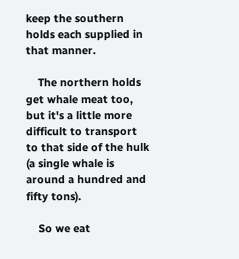keep the southern holds each supplied in that manner.

    The northern holds get whale meat too, but it's a little more difficult to transport to that side of the hulk (a single whale is around a hundred and fifty tons).

    So we eat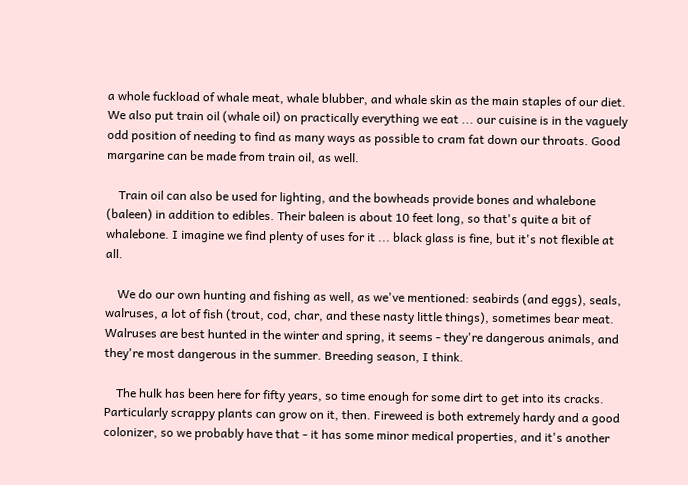a whole fuckload of whale meat, whale blubber, and whale skin as the main staples of our diet. We also put train oil (whale oil) on practically everything we eat ... our cuisine is in the vaguely odd position of needing to find as many ways as possible to cram fat down our throats. Good margarine can be made from train oil, as well.

    Train oil can also be used for lighting, and the bowheads provide bones and whalebone (baleen) in addition to edibles. Their baleen is about 10 feet long, so that's quite a bit of whalebone. I imagine we find plenty of uses for it ... black glass is fine, but it's not flexible at all.

    We do our own hunting and fishing as well, as we've mentioned: seabirds (and eggs), seals, walruses, a lot of fish (trout, cod, char, and these nasty little things), sometimes bear meat. Walruses are best hunted in the winter and spring, it seems - they're dangerous animals, and they're most dangerous in the summer. Breeding season, I think.

    The hulk has been here for fifty years, so time enough for some dirt to get into its cracks. Particularly scrappy plants can grow on it, then. Fireweed is both extremely hardy and a good colonizer, so we probably have that - it has some minor medical properties, and it's another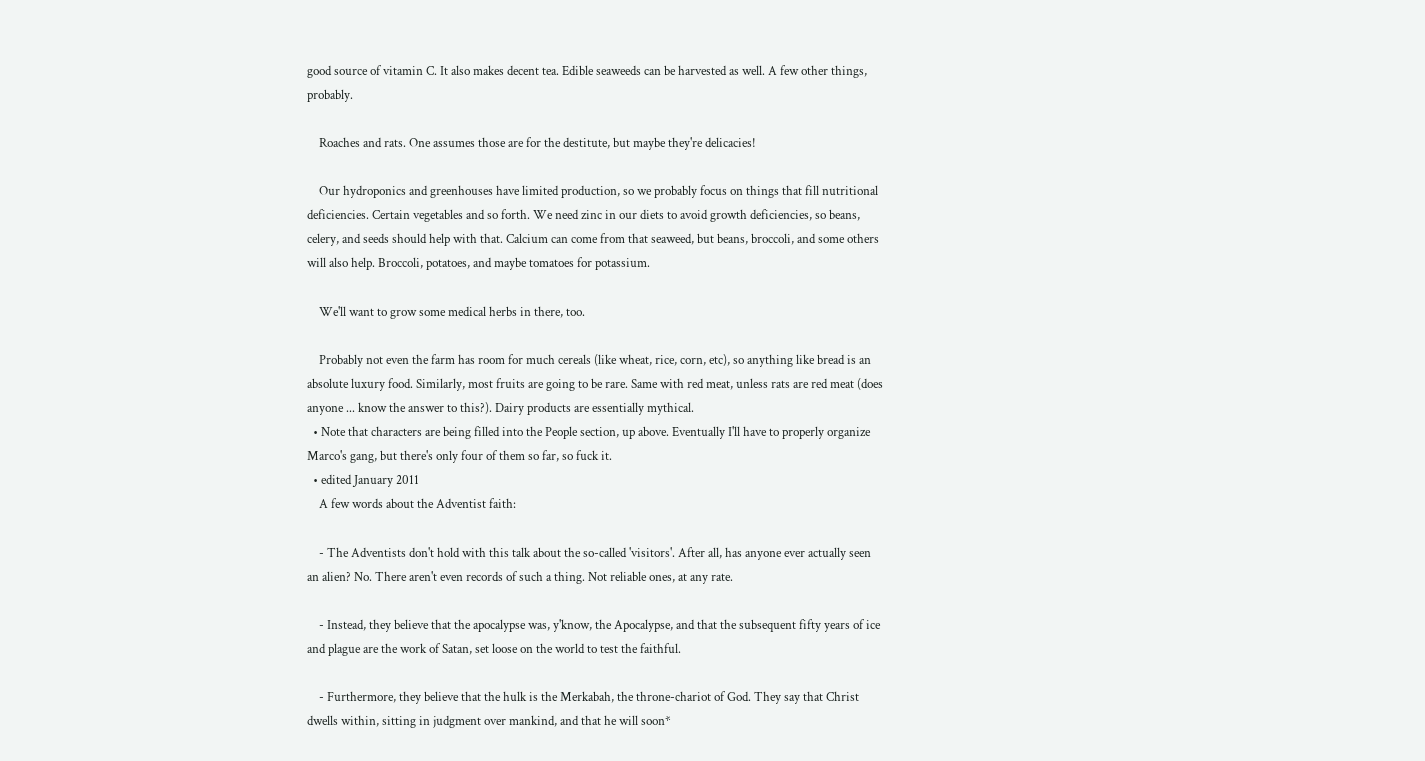good source of vitamin C. It also makes decent tea. Edible seaweeds can be harvested as well. A few other things, probably.

    Roaches and rats. One assumes those are for the destitute, but maybe they're delicacies!

    Our hydroponics and greenhouses have limited production, so we probably focus on things that fill nutritional deficiencies. Certain vegetables and so forth. We need zinc in our diets to avoid growth deficiencies, so beans, celery, and seeds should help with that. Calcium can come from that seaweed, but beans, broccoli, and some others will also help. Broccoli, potatoes, and maybe tomatoes for potassium.

    We'll want to grow some medical herbs in there, too.

    Probably not even the farm has room for much cereals (like wheat, rice, corn, etc), so anything like bread is an absolute luxury food. Similarly, most fruits are going to be rare. Same with red meat, unless rats are red meat (does anyone ... know the answer to this?). Dairy products are essentially mythical.
  • Note that characters are being filled into the People section, up above. Eventually I'll have to properly organize Marco's gang, but there's only four of them so far, so fuck it.
  • edited January 2011
    A few words about the Adventist faith:

    - The Adventists don't hold with this talk about the so-called 'visitors'. After all, has anyone ever actually seen an alien? No. There aren't even records of such a thing. Not reliable ones, at any rate.

    - Instead, they believe that the apocalypse was, y'know, the Apocalypse, and that the subsequent fifty years of ice and plague are the work of Satan, set loose on the world to test the faithful.

    - Furthermore, they believe that the hulk is the Merkabah, the throne-chariot of God. They say that Christ dwells within, sitting in judgment over mankind, and that he will soon*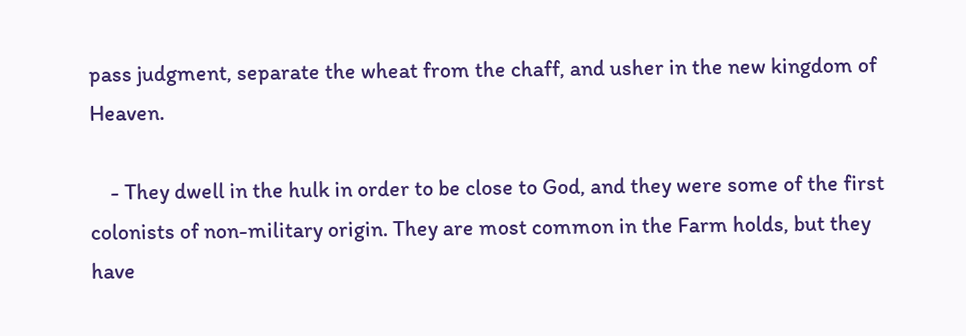pass judgment, separate the wheat from the chaff, and usher in the new kingdom of Heaven.

    - They dwell in the hulk in order to be close to God, and they were some of the first colonists of non-military origin. They are most common in the Farm holds, but they have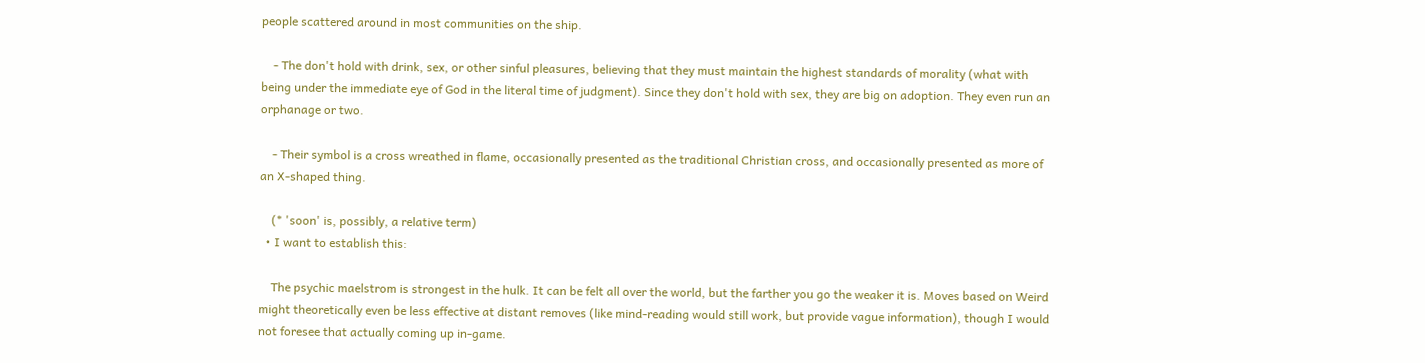people scattered around in most communities on the ship.

    - The don't hold with drink, sex, or other sinful pleasures, believing that they must maintain the highest standards of morality (what with being under the immediate eye of God in the literal time of judgment). Since they don't hold with sex, they are big on adoption. They even run an orphanage or two.

    - Their symbol is a cross wreathed in flame, occasionally presented as the traditional Christian cross, and occasionally presented as more of an X-shaped thing.

    (* 'soon' is, possibly, a relative term)
  • I want to establish this:

    The psychic maelstrom is strongest in the hulk. It can be felt all over the world, but the farther you go the weaker it is. Moves based on Weird might theoretically even be less effective at distant removes (like mind-reading would still work, but provide vague information), though I would not foresee that actually coming up in-game.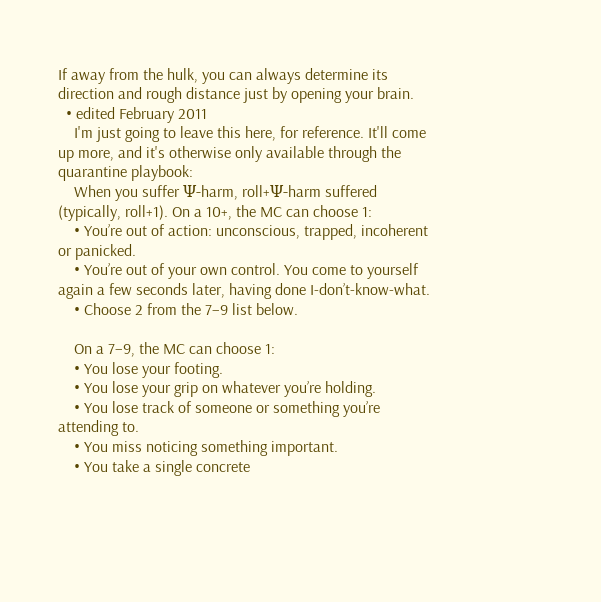If away from the hulk, you can always determine its direction and rough distance just by opening your brain.
  • edited February 2011
    I'm just going to leave this here, for reference. It'll come up more, and it's otherwise only available through the quarantine playbook:
    When you suffer Ψ-harm, roll+Ψ-harm suffered (typically, roll+1). On a 10+, the MC can choose 1:
    • You’re out of action: unconscious, trapped, incoherent or panicked.
    • You’re out of your own control. You come to yourself again a few seconds later, having done I-don’t-know-what.
    • Choose 2 from the 7–9 list below.

    On a 7–9, the MC can choose 1:
    • You lose your footing.
    • You lose your grip on whatever you’re holding.
    • You lose track of someone or something you’re attending to.
    • You miss noticing something important.
    • You take a single concrete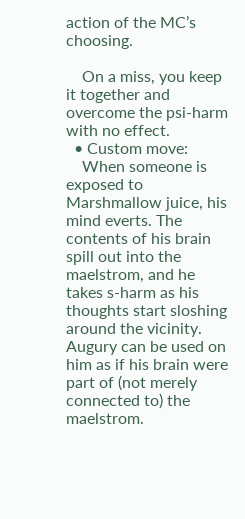action of the MC’s choosing.

    On a miss, you keep it together and overcome the psi-harm with no effect.
  • Custom move:
    When someone is exposed to Marshmallow juice, his mind everts. The contents of his brain spill out into the maelstrom, and he takes s-harm as his thoughts start sloshing around the vicinity. Augury can be used on him as if his brain were part of (not merely connected to) the maelstrom.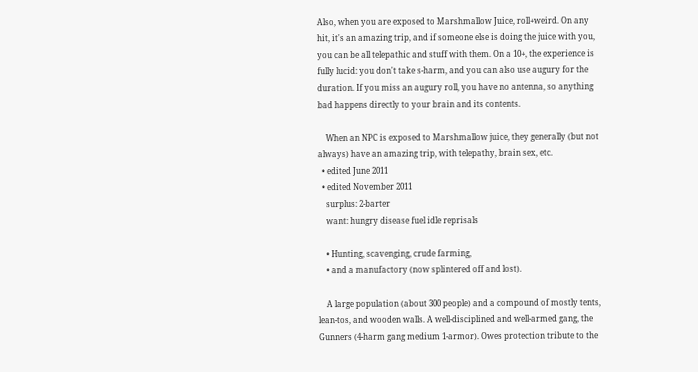Also, when you are exposed to Marshmallow Juice, roll+weird. On any hit, it's an amazing trip, and if someone else is doing the juice with you, you can be all telepathic and stuff with them. On a 10+, the experience is fully lucid: you don't take s-harm, and you can also use augury for the duration. If you miss an augury roll, you have no antenna, so anything bad happens directly to your brain and its contents.

    When an NPC is exposed to Marshmallow juice, they generally (but not always) have an amazing trip, with telepathy, brain sex, etc.
  • edited June 2011
  • edited November 2011
    surplus: 2-barter
    want: hungry disease fuel idle reprisals

    • Hunting, scavenging, crude farming,
    • and a manufactory (now splintered off and lost).

    A large population (about 300 people) and a compound of mostly tents, lean-tos, and wooden walls. A well-disciplined and well-armed gang, the Gunners (4-harm gang medium 1-armor). Owes protection tribute to the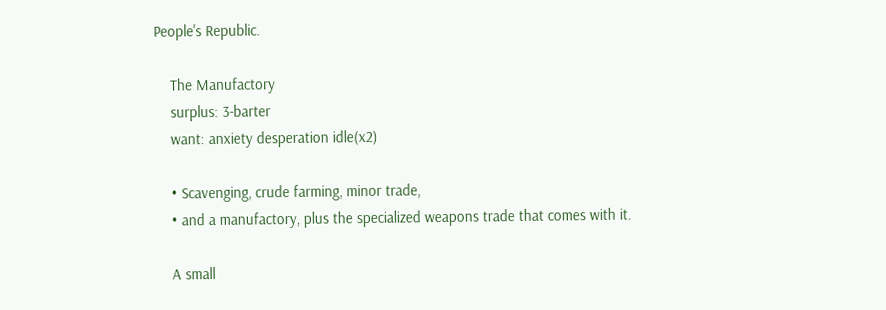People's Republic.

    The Manufactory
    surplus: 3-barter
    want: anxiety desperation idle(x2)

    • Scavenging, crude farming, minor trade,
    • and a manufactory, plus the specialized weapons trade that comes with it.

    A small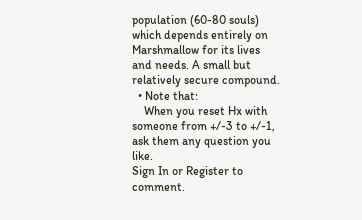population (60-80 souls) which depends entirely on Marshmallow for its lives and needs. A small but relatively secure compound.
  • Note that:
    When you reset Hx with someone from +/-3 to +/-1, ask them any question you like.
Sign In or Register to comment.